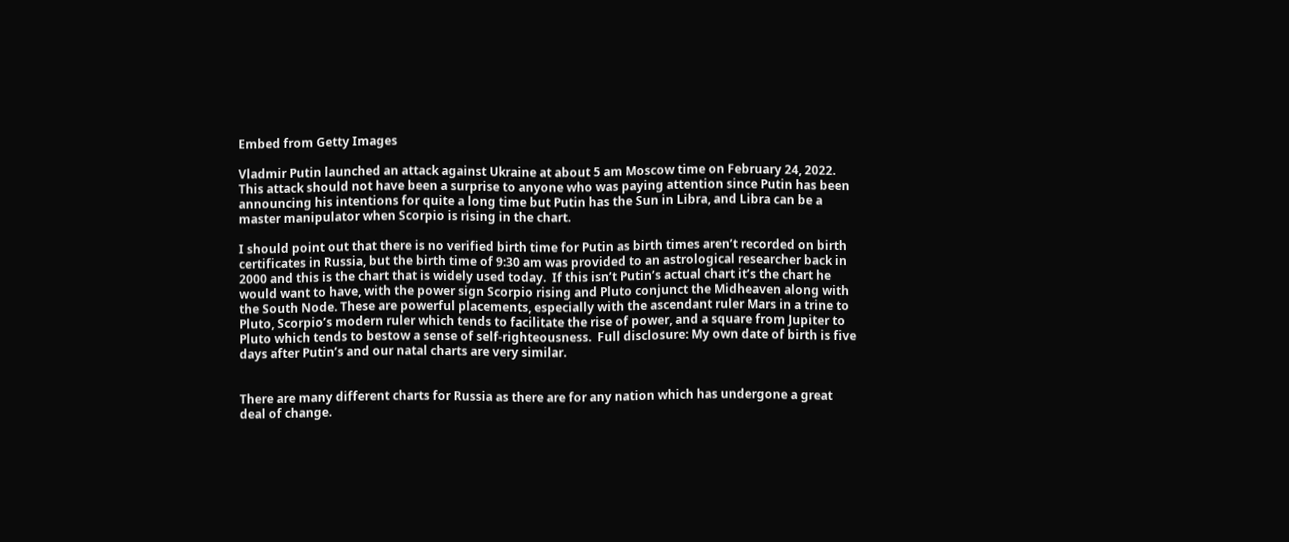Embed from Getty Images

Vladmir Putin launched an attack against Ukraine at about 5 am Moscow time on February 24, 2022.  This attack should not have been a surprise to anyone who was paying attention since Putin has been announcing his intentions for quite a long time but Putin has the Sun in Libra, and Libra can be a master manipulator when Scorpio is rising in the chart.

I should point out that there is no verified birth time for Putin as birth times aren’t recorded on birth certificates in Russia, but the birth time of 9:30 am was provided to an astrological researcher back in 2000 and this is the chart that is widely used today.  If this isn’t Putin’s actual chart it’s the chart he would want to have, with the power sign Scorpio rising and Pluto conjunct the Midheaven along with the South Node. These are powerful placements, especially with the ascendant ruler Mars in a trine to Pluto, Scorpio’s modern ruler which tends to facilitate the rise of power, and a square from Jupiter to Pluto which tends to bestow a sense of self-righteousness.  Full disclosure: My own date of birth is five days after Putin’s and our natal charts are very similar.


There are many different charts for Russia as there are for any nation which has undergone a great deal of change.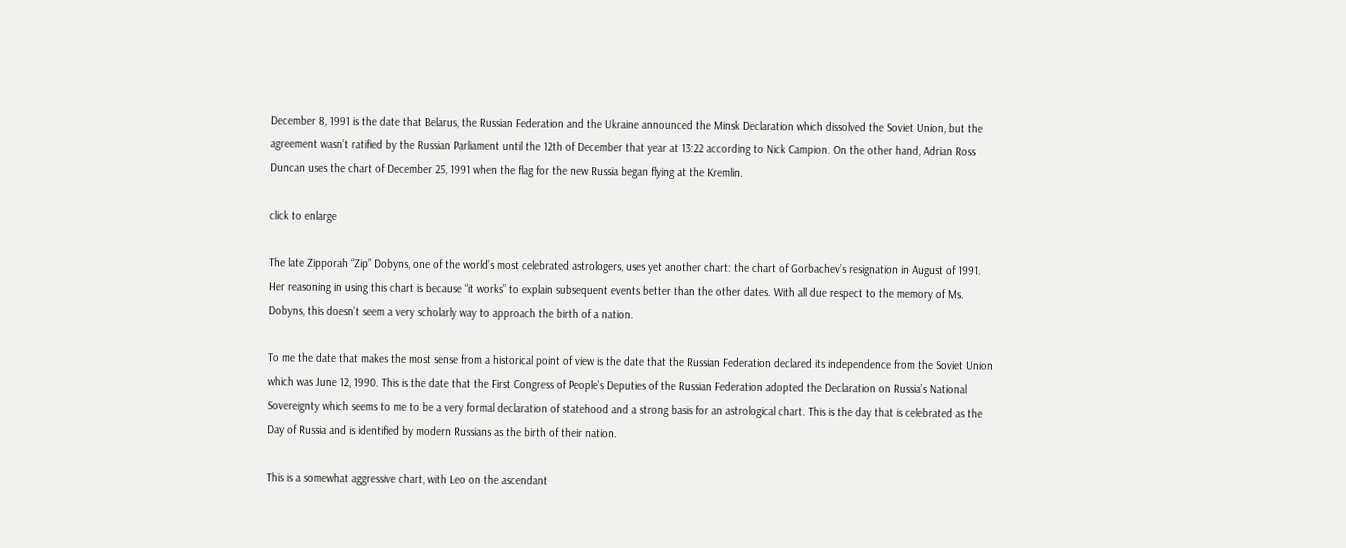December 8, 1991 is the date that Belarus, the Russian Federation and the Ukraine announced the Minsk Declaration which dissolved the Soviet Union, but the agreement wasn’t ratified by the Russian Parliament until the 12th of December that year at 13:22 according to Nick Campion. On the other hand, Adrian Ross Duncan uses the chart of December 25, 1991 when the flag for the new Russia began flying at the Kremlin.

click to enlarge

The late Zipporah “Zip” Dobyns, one of the world’s most celebrated astrologers, uses yet another chart: the chart of Gorbachev’s resignation in August of 1991. Her reasoning in using this chart is because “it works” to explain subsequent events better than the other dates. With all due respect to the memory of Ms. Dobyns, this doesn’t seem a very scholarly way to approach the birth of a nation.

To me the date that makes the most sense from a historical point of view is the date that the Russian Federation declared its independence from the Soviet Union which was June 12, 1990. This is the date that the First Congress of People’s Deputies of the Russian Federation adopted the Declaration on Russia’s National Sovereignty which seems to me to be a very formal declaration of statehood and a strong basis for an astrological chart. This is the day that is celebrated as the Day of Russia and is identified by modern Russians as the birth of their nation.

This is a somewhat aggressive chart, with Leo on the ascendant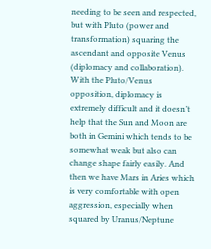needing to be seen and respected, but with Pluto (power and transformation) squaring the ascendant and opposite Venus (diplomacy and collaboration).  With the Pluto/Venus opposition, diplomacy is extremely difficult and it doesn’t help that the Sun and Moon are both in Gemini which tends to be somewhat weak but also can change shape fairly easily. And then we have Mars in Aries which is very comfortable with open aggression, especially when squared by Uranus/Neptune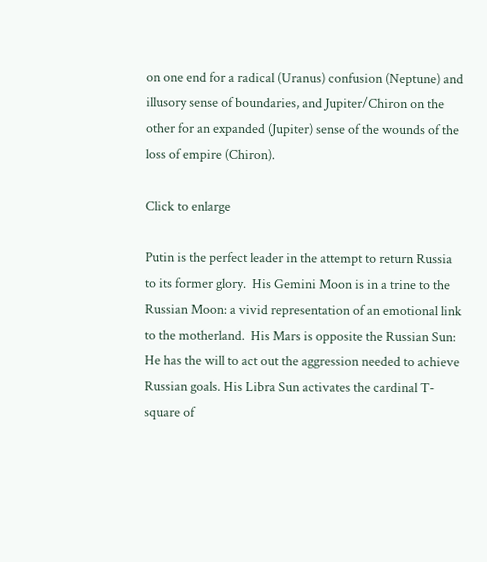on one end for a radical (Uranus) confusion (Neptune) and illusory sense of boundaries, and Jupiter/Chiron on the other for an expanded (Jupiter) sense of the wounds of the loss of empire (Chiron).

Click to enlarge

Putin is the perfect leader in the attempt to return Russia to its former glory.  His Gemini Moon is in a trine to the Russian Moon: a vivid representation of an emotional link to the motherland.  His Mars is opposite the Russian Sun: He has the will to act out the aggression needed to achieve Russian goals. His Libra Sun activates the cardinal T-square of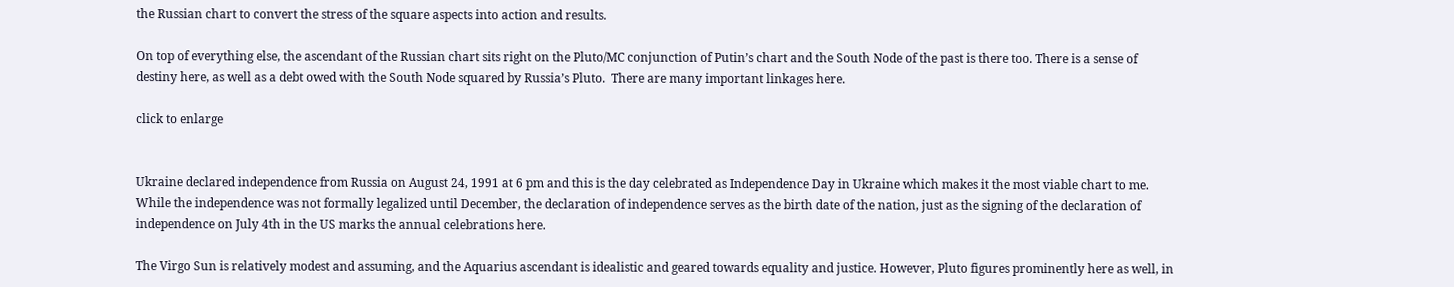the Russian chart to convert the stress of the square aspects into action and results.

On top of everything else, the ascendant of the Russian chart sits right on the Pluto/MC conjunction of Putin’s chart and the South Node of the past is there too. There is a sense of destiny here, as well as a debt owed with the South Node squared by Russia’s Pluto.  There are many important linkages here.

click to enlarge


Ukraine declared independence from Russia on August 24, 1991 at 6 pm and this is the day celebrated as Independence Day in Ukraine which makes it the most viable chart to me. While the independence was not formally legalized until December, the declaration of independence serves as the birth date of the nation, just as the signing of the declaration of independence on July 4th in the US marks the annual celebrations here.

The Virgo Sun is relatively modest and assuming, and the Aquarius ascendant is idealistic and geared towards equality and justice. However, Pluto figures prominently here as well, in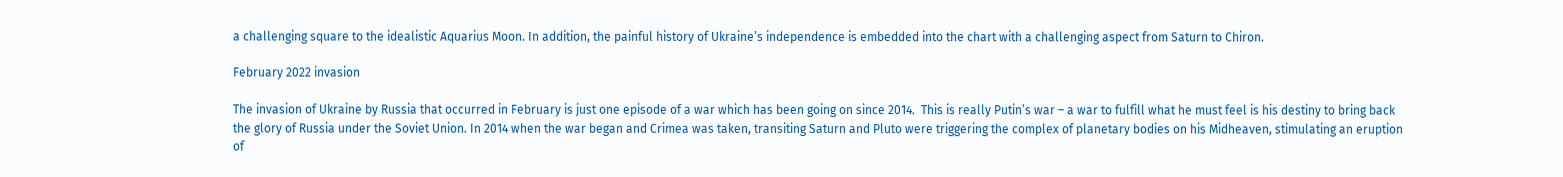a challenging square to the idealistic Aquarius Moon. In addition, the painful history of Ukraine’s independence is embedded into the chart with a challenging aspect from Saturn to Chiron.

February 2022 invasion

The invasion of Ukraine by Russia that occurred in February is just one episode of a war which has been going on since 2014.  This is really Putin’s war – a war to fulfill what he must feel is his destiny to bring back the glory of Russia under the Soviet Union. In 2014 when the war began and Crimea was taken, transiting Saturn and Pluto were triggering the complex of planetary bodies on his Midheaven, stimulating an eruption of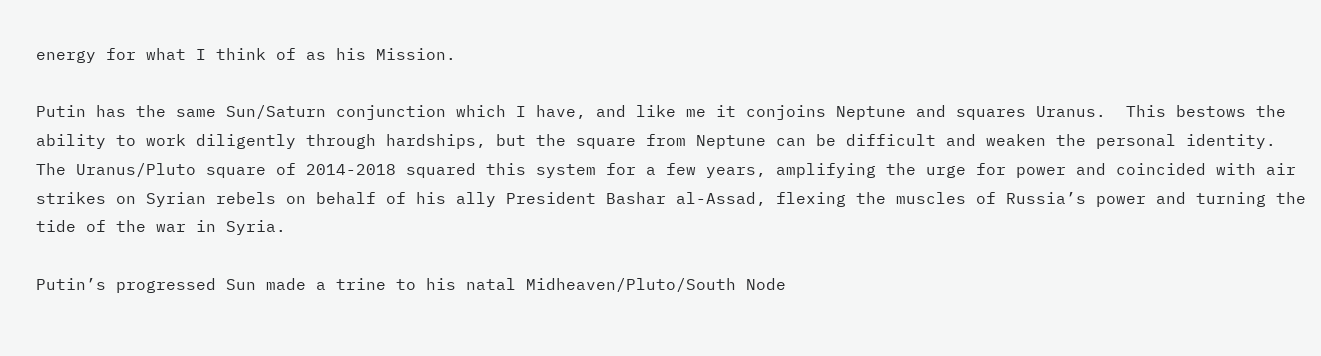energy for what I think of as his Mission.

Putin has the same Sun/Saturn conjunction which I have, and like me it conjoins Neptune and squares Uranus.  This bestows the ability to work diligently through hardships, but the square from Neptune can be difficult and weaken the personal identity.  The Uranus/Pluto square of 2014-2018 squared this system for a few years, amplifying the urge for power and coincided with air strikes on Syrian rebels on behalf of his ally President Bashar al-Assad, flexing the muscles of Russia’s power and turning the tide of the war in Syria.

Putin’s progressed Sun made a trine to his natal Midheaven/Pluto/South Node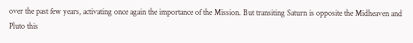over the past few years, activating once again the importance of the Mission. But transiting Saturn is opposite the Midheaven and Pluto this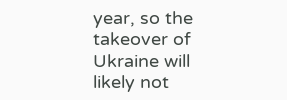year, so the takeover of Ukraine will likely not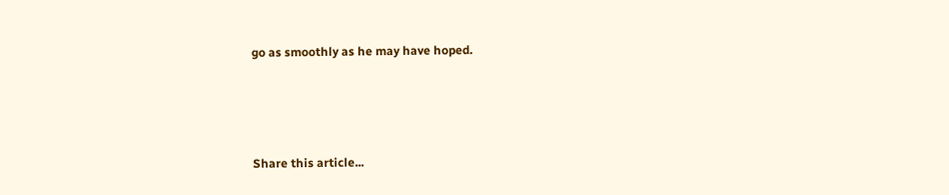go as smoothly as he may have hoped.




Share this article...